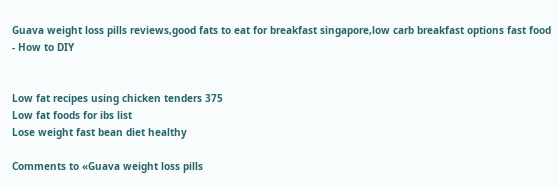Guava weight loss pills reviews,good fats to eat for breakfast singapore,low carb breakfast options fast food - How to DIY


Low fat recipes using chicken tenders 375
Low fat foods for ibs list
Lose weight fast bean diet healthy

Comments to «Guava weight loss pills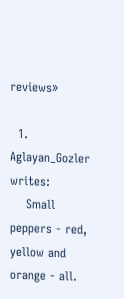reviews»

  1. Aglayan_Gozler writes:
    Small peppers - red, yellow and orange - all.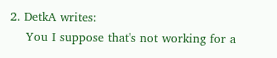2. DetkA writes:
    You I suppose that's not working for a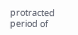protracted period of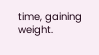time, gaining weight.